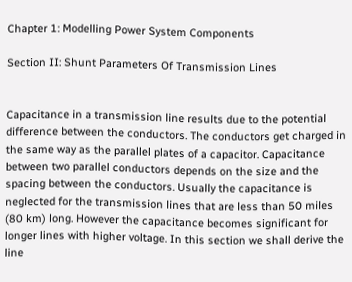Chapter 1: Modelling Power System Components

Section II: Shunt Parameters Of Transmission Lines


Capacitance in a transmission line results due to the potential difference between the conductors. The conductors get charged in the same way as the parallel plates of a capacitor. Capacitance between two parallel conductors depends on the size and the spacing between the conductors. Usually the capacitance is neglected for the transmission lines that are less than 50 miles (80 km) long. However the capacitance becomes significant for longer lines with higher voltage. In this section we shall derive the line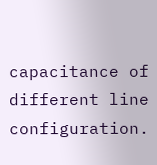capacitance of different line configuration.